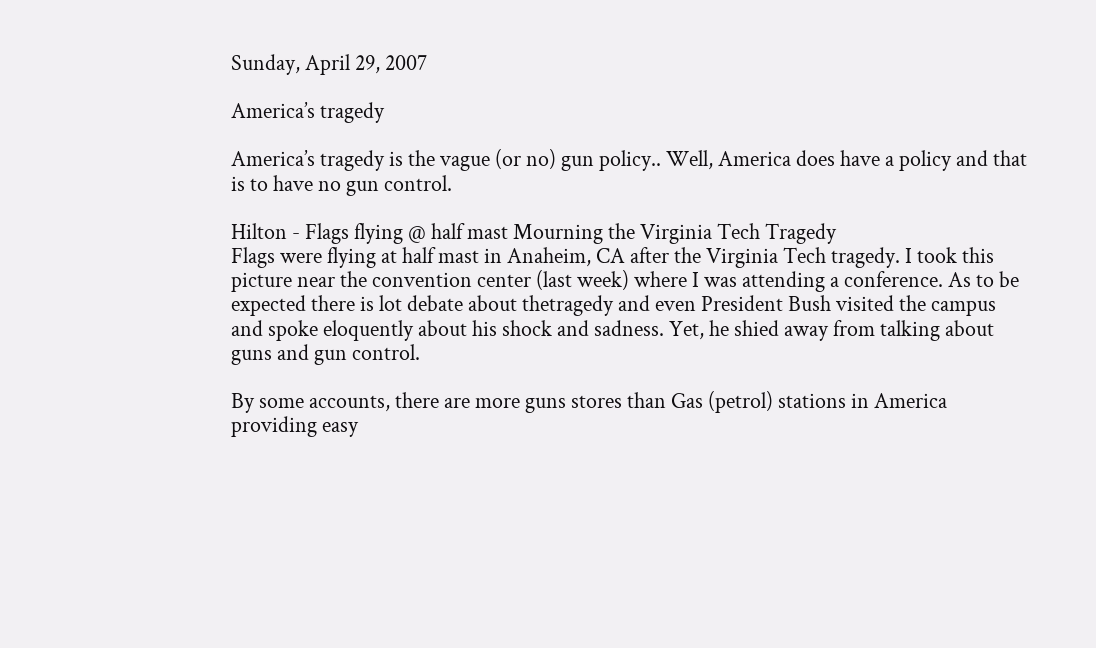Sunday, April 29, 2007

America’s tragedy

America’s tragedy is the vague (or no) gun policy.. Well, America does have a policy and that is to have no gun control.

Hilton - Flags flying @ half mast Mourning the Virginia Tech Tragedy
Flags were flying at half mast in Anaheim, CA after the Virginia Tech tragedy. I took this picture near the convention center (last week) where I was attending a conference. As to be expected there is lot debate about thetragedy and even President Bush visited the campus and spoke eloquently about his shock and sadness. Yet, he shied away from talking about guns and gun control.

By some accounts, there are more guns stores than Gas (petrol) stations in America providing easy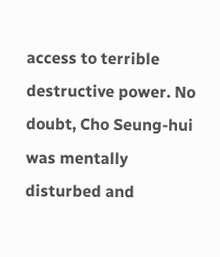access to terrible destructive power. No doubt, Cho Seung-hui was mentally disturbed and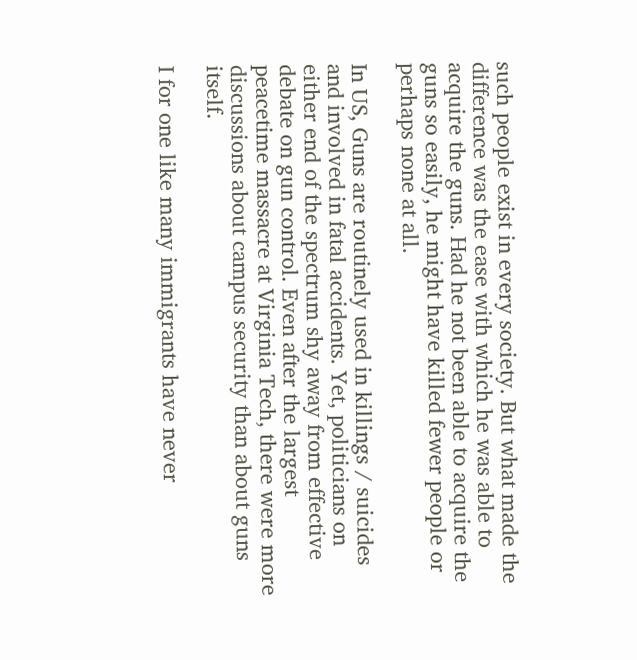such people exist in every society. But what made the difference was the ease with which he was able to acquire the guns. Had he not been able to acquire the guns so easily, he might have killed fewer people or perhaps none at all.

In US, Guns are routinely used in killings / suicides and involved in fatal accidents. Yet, politicians on either end of the spectrum shy away from effective debate on gun control. Even after the largest peacetime massacre at Virginia Tech, there were more discussions about campus security than about guns itself.

I for one like many immigrants have never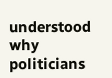understood why politicians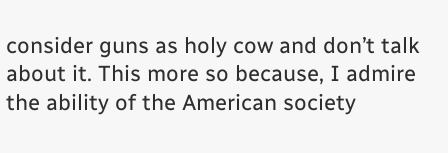consider guns as holy cow and don’t talk about it. This more so because, I admire the ability of the American society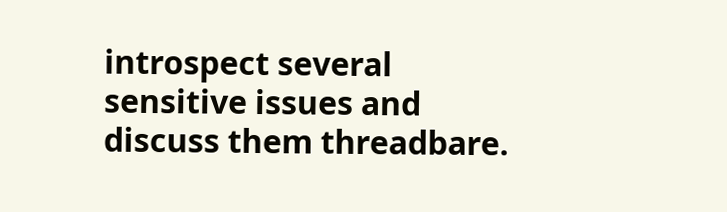introspect several sensitive issues and discuss them threadbare.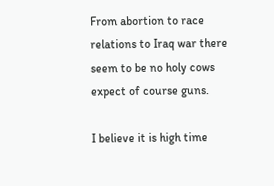From abortion to race relations to Iraq war there seem to be no holy cows expect of course guns.

I believe it is high time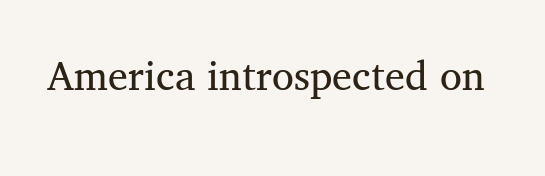America introspected on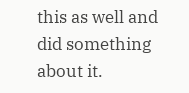this as well and did something about it.